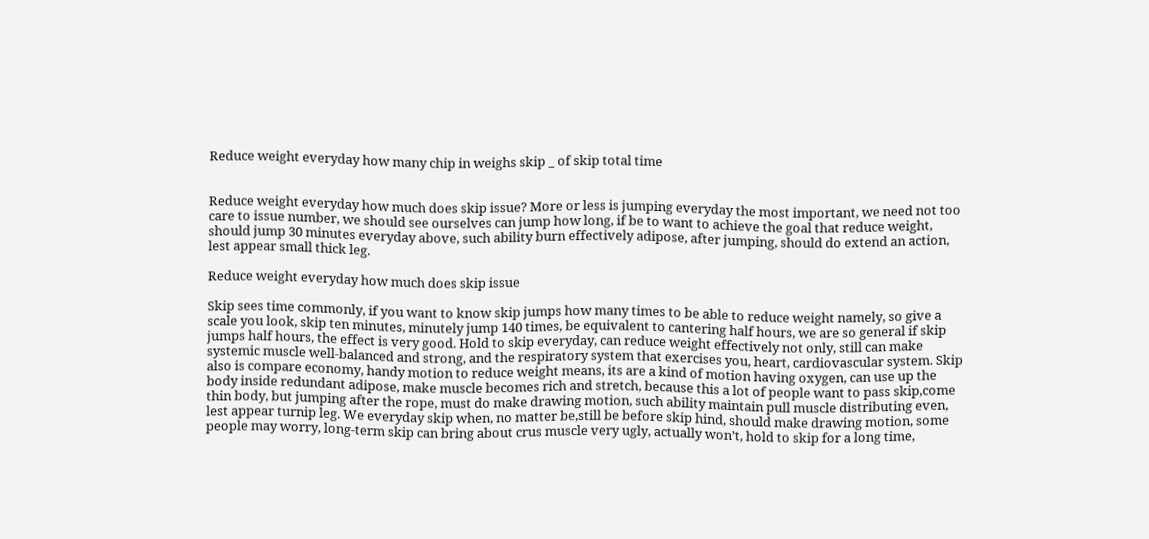Reduce weight everyday how many chip in weighs skip _ of skip total time


Reduce weight everyday how much does skip issue? More or less is jumping everyday the most important, we need not too care to issue number, we should see ourselves can jump how long, if be to want to achieve the goal that reduce weight, should jump 30 minutes everyday above, such ability burn effectively adipose, after jumping, should do extend an action, lest appear small thick leg.

Reduce weight everyday how much does skip issue

Skip sees time commonly, if you want to know skip jumps how many times to be able to reduce weight namely, so give a scale you look, skip ten minutes, minutely jump 140 times, be equivalent to cantering half hours, we are so general if skip jumps half hours, the effect is very good. Hold to skip everyday, can reduce weight effectively not only, still can make systemic muscle well-balanced and strong, and the respiratory system that exercises you, heart, cardiovascular system. Skip also is compare economy, handy motion to reduce weight means, its are a kind of motion having oxygen, can use up the body inside redundant adipose, make muscle becomes rich and stretch, because this a lot of people want to pass skip,come thin body, but jumping after the rope, must do make drawing motion, such ability maintain pull muscle distributing even, lest appear turnip leg. We everyday skip when, no matter be,still be before skip hind, should make drawing motion, some people may worry, long-term skip can bring about crus muscle very ugly, actually won’t, hold to skip for a long time,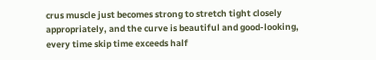crus muscle just becomes strong to stretch tight closely appropriately, and the curve is beautiful and good-looking, every time skip time exceeds half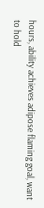hours, ability achieves adipose flaming goal, want to hold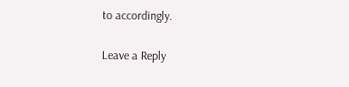to accordingly.

Leave a Reply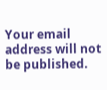Your email address will not be published.